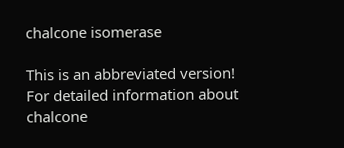chalcone isomerase

This is an abbreviated version!
For detailed information about chalcone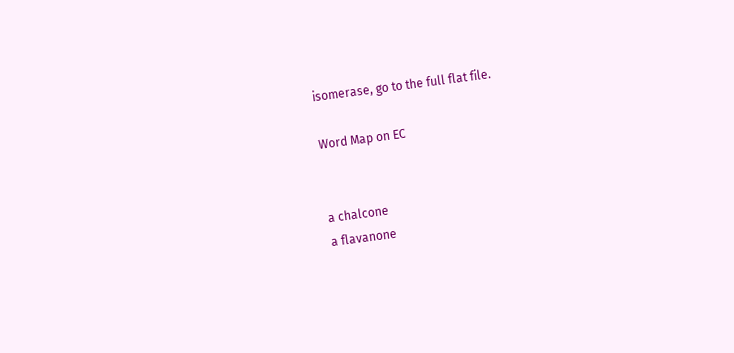isomerase, go to the full flat file.

Word Map on EC


a chalcone
a flavanone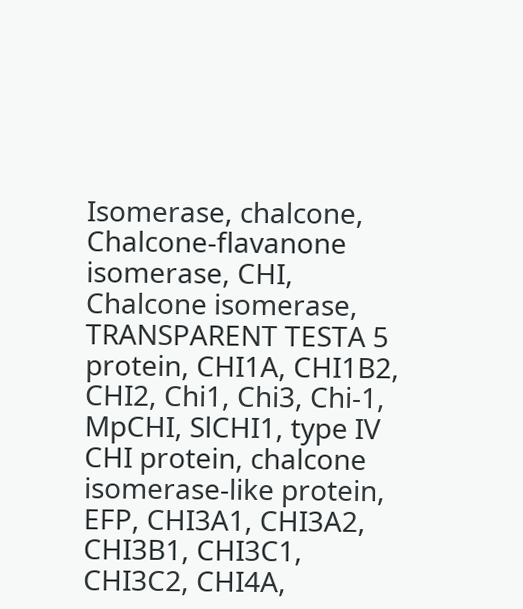Isomerase, chalcone, Chalcone-flavanone isomerase, CHI, Chalcone isomerase, TRANSPARENT TESTA 5 protein, CHI1A, CHI1B2, CHI2, Chi1, Chi3, Chi-1, MpCHI, SlCHI1, type IV CHI protein, chalcone isomerase-like protein, EFP, CHI3A1, CHI3A2, CHI3B1, CHI3C1, CHI3C2, CHI4A,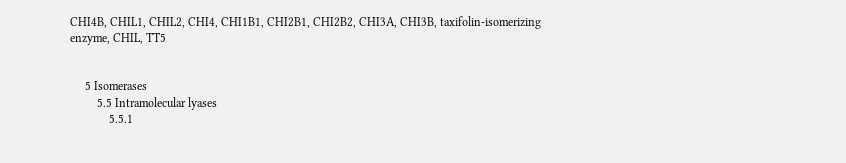CHI4B, CHIL1, CHIL2, CHI4, CHI1B1, CHI2B1, CHI2B2, CHI3A, CHI3B, taxifolin-isomerizing enzyme, CHIL, TT5


     5 Isomerases
         5.5 Intramolecular lyases
             5.5.1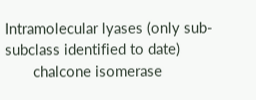Intramolecular lyases (only sub-subclass identified to date)
       chalcone isomerase